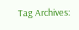Tag Archives: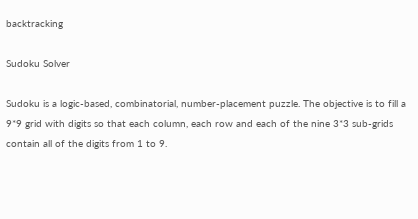backtracking

Sudoku Solver

Sudoku is a logic-based, combinatorial, number-placement puzzle. The objective is to fill a 9*9 grid with digits so that each column, each row and each of the nine 3*3 sub-grids contain all of the digits from 1 to 9.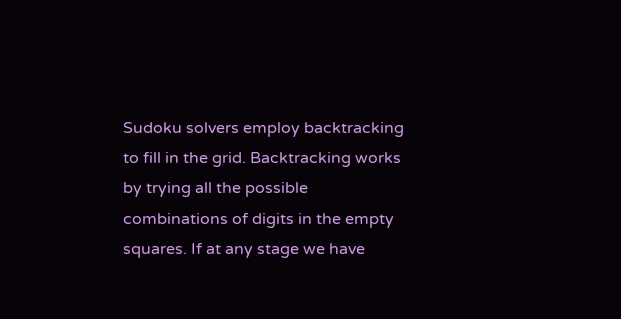Sudoku solvers employ backtracking to fill in the grid. Backtracking works by trying all the possible combinations of digits in the empty squares. If at any stage we have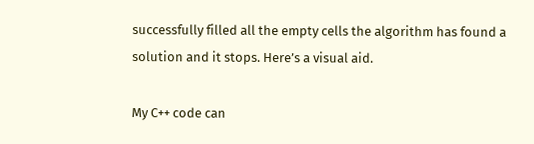successfully filled all the empty cells the algorithm has found a solution and it stops. Here’s a visual aid.

My C++ code can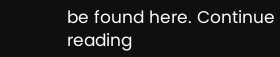be found here. Continue reading